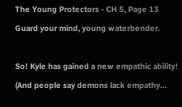The Young Protectors - CH 5, Page 13
Guard your mind, young waterbender.

So! Kyle has gained a new empathic ability! (And people say demons lack empathy…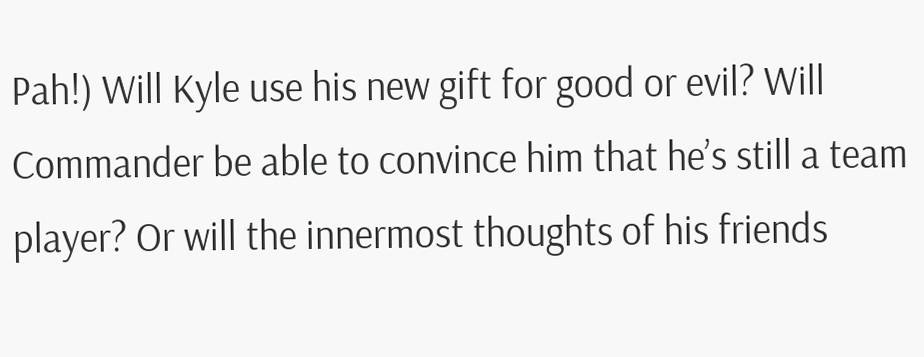Pah!) Will Kyle use his new gift for good or evil? Will Commander be able to convince him that he’s still a team player? Or will the innermost thoughts of his friends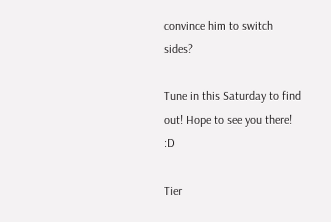convince him to switch sides?

Tune in this Saturday to find out! Hope to see you there!  :D

Tier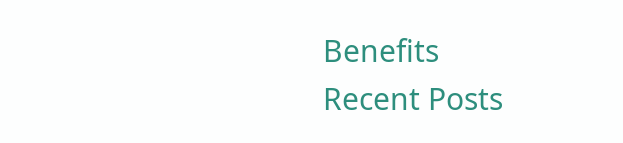Benefits
Recent Posts